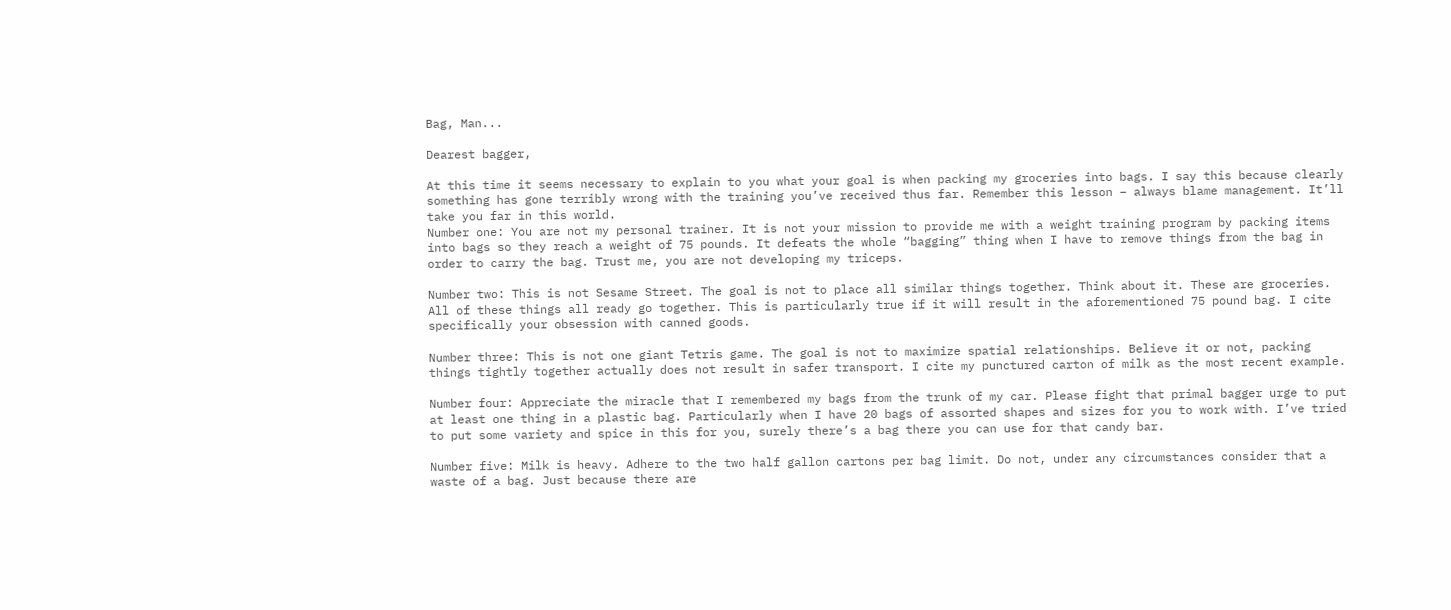Bag, Man...

Dearest bagger,

At this time it seems necessary to explain to you what your goal is when packing my groceries into bags. I say this because clearly something has gone terribly wrong with the training you’ve received thus far. Remember this lesson – always blame management. It’ll take you far in this world.
Number one: You are not my personal trainer. It is not your mission to provide me with a weight training program by packing items into bags so they reach a weight of 75 pounds. It defeats the whole “bagging” thing when I have to remove things from the bag in order to carry the bag. Trust me, you are not developing my triceps.

Number two: This is not Sesame Street. The goal is not to place all similar things together. Think about it. These are groceries. All of these things all ready go together. This is particularly true if it will result in the aforementioned 75 pound bag. I cite specifically your obsession with canned goods.

Number three: This is not one giant Tetris game. The goal is not to maximize spatial relationships. Believe it or not, packing things tightly together actually does not result in safer transport. I cite my punctured carton of milk as the most recent example.

Number four: Appreciate the miracle that I remembered my bags from the trunk of my car. Please fight that primal bagger urge to put at least one thing in a plastic bag. Particularly when I have 20 bags of assorted shapes and sizes for you to work with. I’ve tried to put some variety and spice in this for you, surely there’s a bag there you can use for that candy bar.

Number five: Milk is heavy. Adhere to the two half gallon cartons per bag limit. Do not, under any circumstances consider that a waste of a bag. Just because there are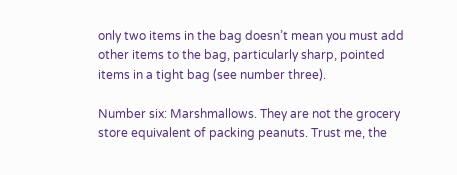only two items in the bag doesn’t mean you must add other items to the bag, particularly sharp, pointed items in a tight bag (see number three).

Number six: Marshmallows. They are not the grocery store equivalent of packing peanuts. Trust me, the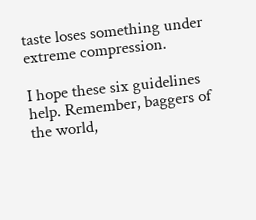taste loses something under extreme compression.

I hope these six guidelines help. Remember, baggers of the world,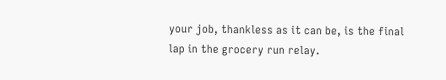your job, thankless as it can be, is the final lap in the grocery run relay.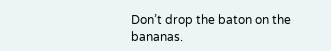Don’t drop the baton on the bananas.